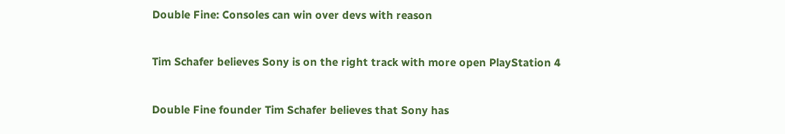Double Fine: Consoles can win over devs with reason

Tim Schafer believes Sony is on the right track with more open PlayStation 4

Double Fine founder Tim Schafer believes that Sony has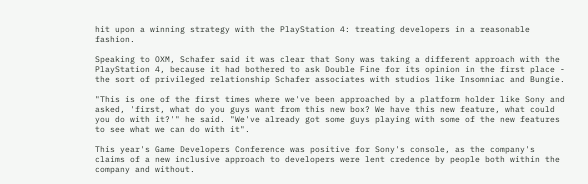hit upon a winning strategy with the PlayStation 4: treating developers in a reasonable fashion.

Speaking to OXM, Schafer said it was clear that Sony was taking a different approach with the PlayStation 4, because it had bothered to ask Double Fine for its opinion in the first place - the sort of privileged relationship Schafer associates with studios like Insomniac and Bungie.

"This is one of the first times where we've been approached by a platform holder like Sony and asked, 'first, what do you guys want from this new box? We have this new feature, what could you do with it?'" he said. "We've already got some guys playing with some of the new features to see what we can do with it".

This year's Game Developers Conference was positive for Sony's console, as the company's claims of a new inclusive approach to developers were lent credence by people both within the company and without.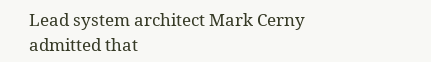Lead system architect Mark Cerny admitted that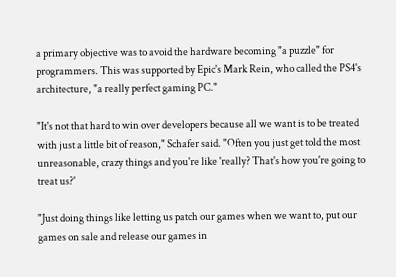a primary objective was to avoid the hardware becoming "a puzzle" for programmers. This was supported by Epic's Mark Rein, who called the PS4's architecture, "a really perfect gaming PC."

"It's not that hard to win over developers because all we want is to be treated with just a little bit of reason," Schafer said. "Often you just get told the most unreasonable, crazy things and you're like 'really? That's how you're going to treat us?'

"Just doing things like letting us patch our games when we want to, put our games on sale and release our games in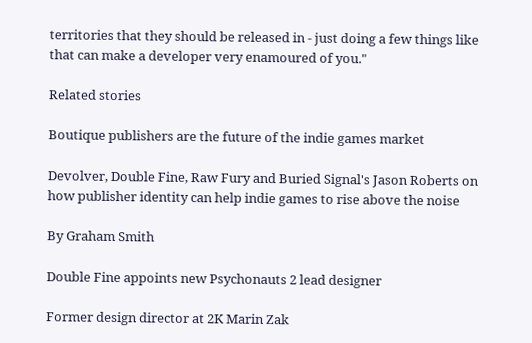territories that they should be released in - just doing a few things like that can make a developer very enamoured of you."

Related stories

Boutique publishers are the future of the indie games market

Devolver, Double Fine, Raw Fury and Buried Signal's Jason Roberts on how publisher identity can help indie games to rise above the noise

By Graham Smith

Double Fine appoints new Psychonauts 2 lead designer

Former design director at 2K Marin Zak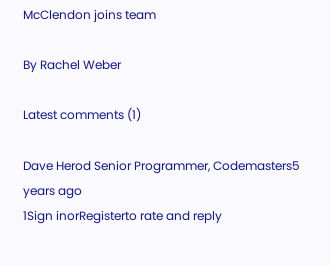McClendon joins team

By Rachel Weber

Latest comments (1)

Dave Herod Senior Programmer, Codemasters5 years ago
1Sign inorRegisterto rate and reply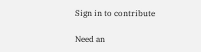Sign in to contribute

Need an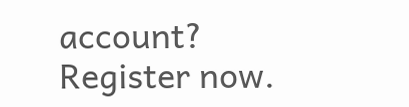account? Register now.